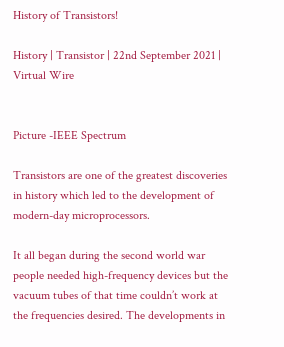History of Transistors!

History | Transistor | 22nd September 2021 | Virtual Wire


Picture -IEEE Spectrum

Transistors are one of the greatest discoveries in history which led to the development of modern-day microprocessors.

It all began during the second world war people needed high-frequency devices but the vacuum tubes of that time couldn’t work at the frequencies desired. The developments in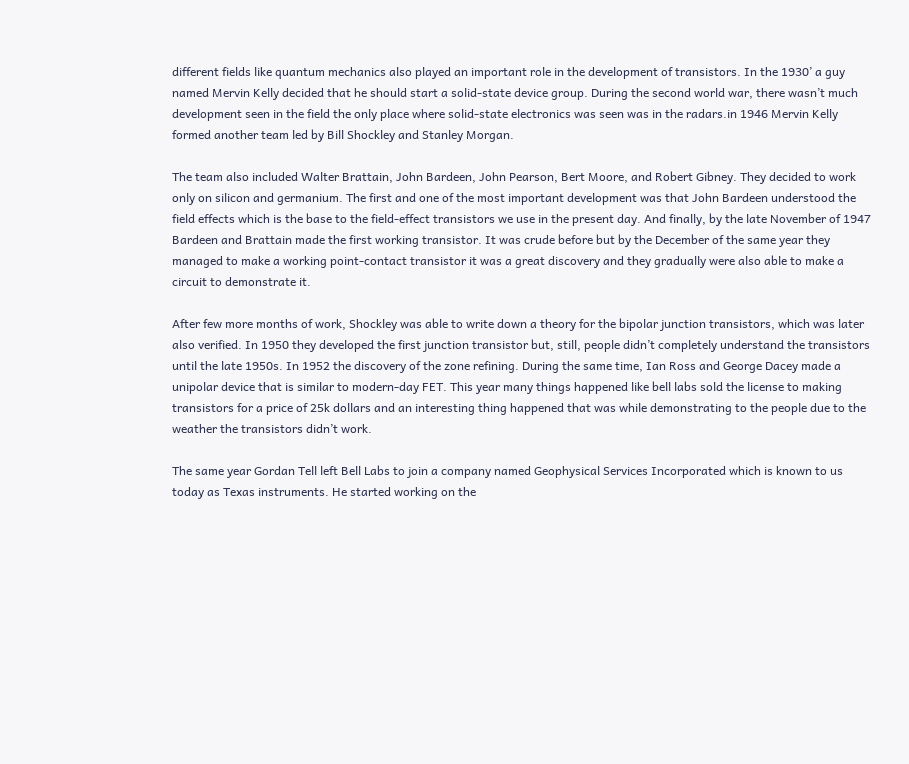different fields like quantum mechanics also played an important role in the development of transistors. In the 1930’ a guy named Mervin Kelly decided that he should start a solid-state device group. During the second world war, there wasn’t much development seen in the field the only place where solid-state electronics was seen was in the radars.in 1946 Mervin Kelly formed another team led by Bill Shockley and Stanley Morgan.

The team also included Walter Brattain, John Bardeen, John Pearson, Bert Moore, and Robert Gibney. They decided to work only on silicon and germanium. The first and one of the most important development was that John Bardeen understood the field effects which is the base to the field-effect transistors we use in the present day. And finally, by the late November of 1947 Bardeen and Brattain made the first working transistor. It was crude before but by the December of the same year they managed to make a working point-contact transistor it was a great discovery and they gradually were also able to make a circuit to demonstrate it.

After few more months of work, Shockley was able to write down a theory for the bipolar junction transistors, which was later also verified. In 1950 they developed the first junction transistor but, still, people didn’t completely understand the transistors until the late 1950s. In 1952 the discovery of the zone refining. During the same time, Ian Ross and George Dacey made a unipolar device that is similar to modern-day FET. This year many things happened like bell labs sold the license to making transistors for a price of 25k dollars and an interesting thing happened that was while demonstrating to the people due to the weather the transistors didn’t work.

The same year Gordan Tell left Bell Labs to join a company named Geophysical Services Incorporated which is known to us today as Texas instruments. He started working on the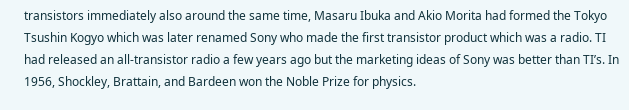transistors immediately also around the same time, Masaru Ibuka and Akio Morita had formed the Tokyo Tsushin Kogyo which was later renamed Sony who made the first transistor product which was a radio. TI had released an all-transistor radio a few years ago but the marketing ideas of Sony was better than TI’s. In 1956, Shockley, Brattain, and Bardeen won the Noble Prize for physics.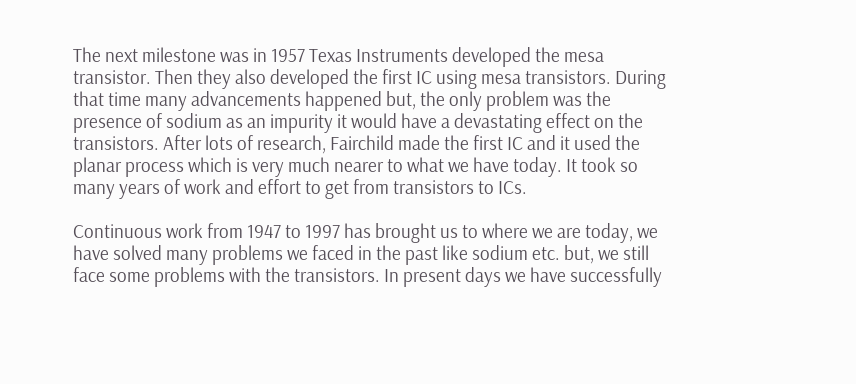The next milestone was in 1957 Texas Instruments developed the mesa transistor. Then they also developed the first IC using mesa transistors. During that time many advancements happened but, the only problem was the presence of sodium as an impurity it would have a devastating effect on the transistors. After lots of research, Fairchild made the first IC and it used the planar process which is very much nearer to what we have today. It took so many years of work and effort to get from transistors to ICs.

Continuous work from 1947 to 1997 has brought us to where we are today, we have solved many problems we faced in the past like sodium etc. but, we still face some problems with the transistors. In present days we have successfully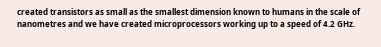created transistors as small as the smallest dimension known to humans in the scale of nanometres and we have created microprocessors working up to a speed of 4.2 GHz.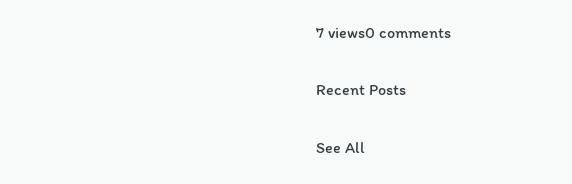7 views0 comments

Recent Posts

See All